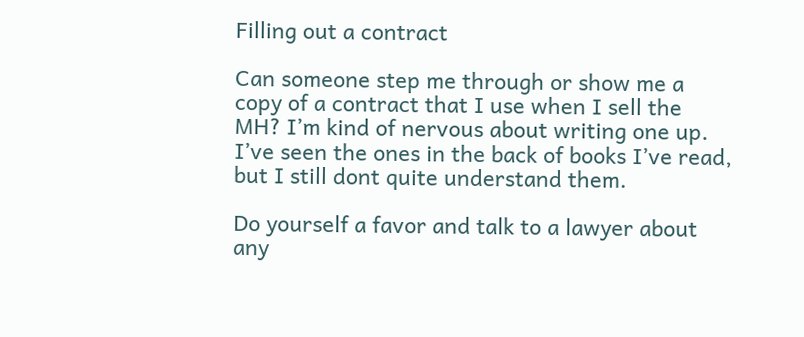Filling out a contract

Can someone step me through or show me a copy of a contract that I use when I sell the MH? I’m kind of nervous about writing one up. I’ve seen the ones in the back of books I’ve read, but I still dont quite understand them.

Do yourself a favor and talk to a lawyer about any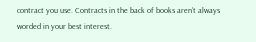contract you use. Contracts in the back of books aren’t always worded in your best interest.